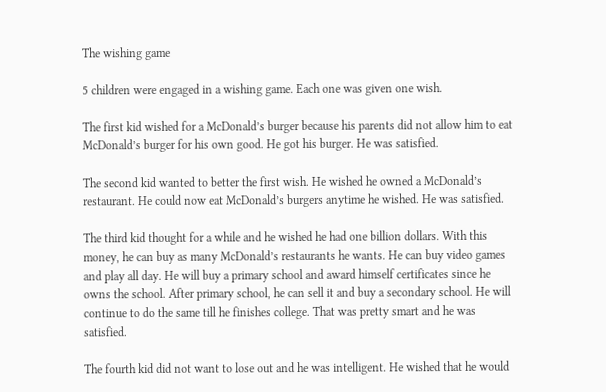The wishing game

5 children were engaged in a wishing game. Each one was given one wish.

The first kid wished for a McDonald’s burger because his parents did not allow him to eat McDonald’s burger for his own good. He got his burger. He was satisfied.

The second kid wanted to better the first wish. He wished he owned a McDonald’s restaurant. He could now eat McDonald’s burgers anytime he wished. He was satisfied.

The third kid thought for a while and he wished he had one billion dollars. With this money, he can buy as many McDonald’s restaurants he wants. He can buy video games and play all day. He will buy a primary school and award himself certificates since he owns the school. After primary school, he can sell it and buy a secondary school. He will continue to do the same till he finishes college. That was pretty smart and he was satisfied.

The fourth kid did not want to lose out and he was intelligent. He wished that he would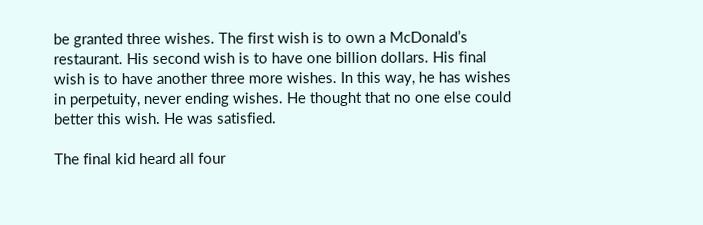be granted three wishes. The first wish is to own a McDonald’s restaurant. His second wish is to have one billion dollars. His final wish is to have another three more wishes. In this way, he has wishes in perpetuity, never ending wishes. He thought that no one else could better this wish. He was satisfied.

The final kid heard all four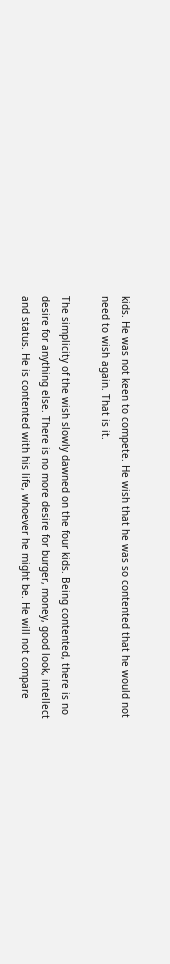kids. He was not keen to compete. He wish that he was so contented that he would not need to wish again. That is it.

The simplicity of the wish slowly dawned on the four kids. Being contented, there is no desire for anything else. There is no more desire for burger, money, good look, intellect and status. He is contented with his life, whoever he might be. He will not compare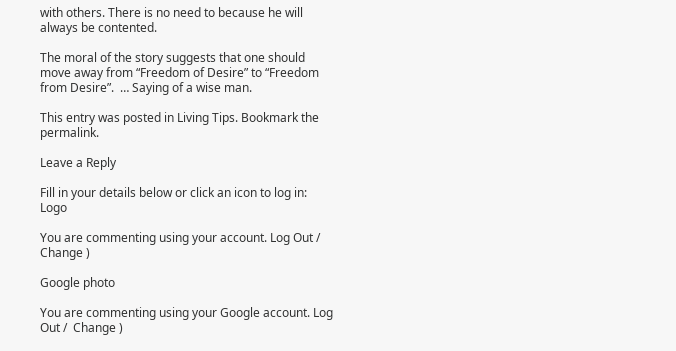with others. There is no need to because he will always be contented.

The moral of the story suggests that one should move away from “Freedom of Desire” to “Freedom from Desire”.  … Saying of a wise man.

This entry was posted in Living Tips. Bookmark the permalink.

Leave a Reply

Fill in your details below or click an icon to log in: Logo

You are commenting using your account. Log Out /  Change )

Google photo

You are commenting using your Google account. Log Out /  Change )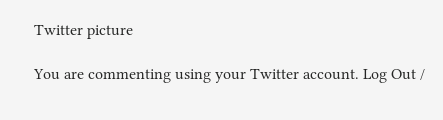Twitter picture

You are commenting using your Twitter account. Log Out /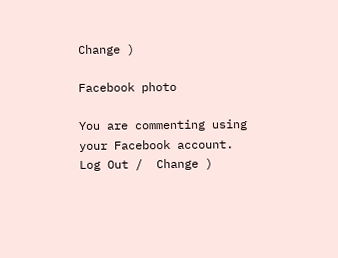Change )

Facebook photo

You are commenting using your Facebook account. Log Out /  Change )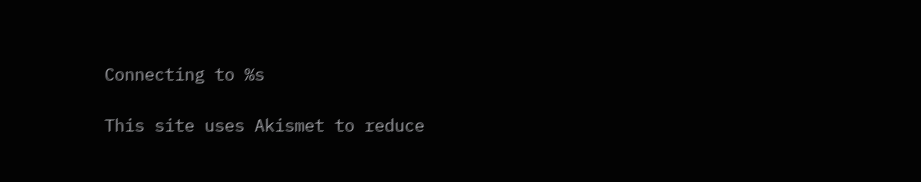Connecting to %s

This site uses Akismet to reduce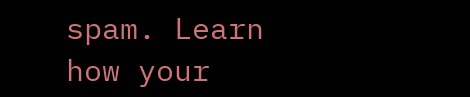spam. Learn how your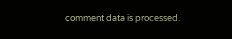comment data is processed.